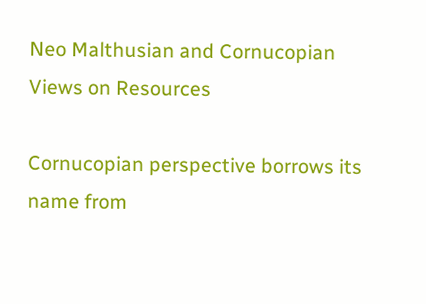Neo Malthusian and Cornucopian Views on Resources

Cornucopian perspective borrows its name from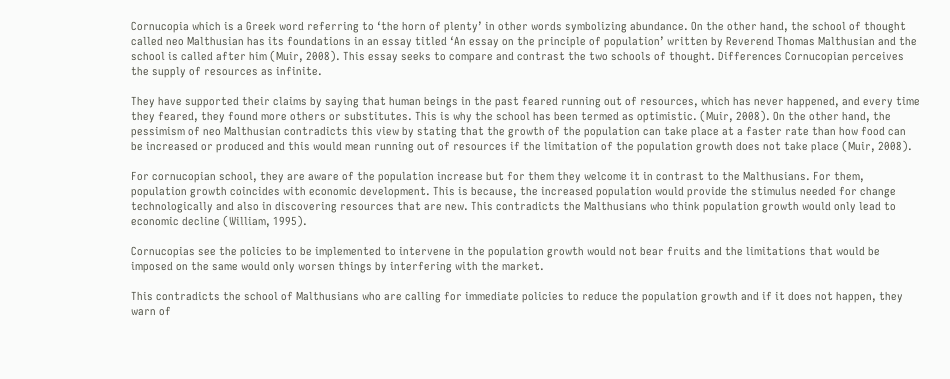Cornucopia which is a Greek word referring to ‘the horn of plenty’ in other words symbolizing abundance. On the other hand, the school of thought called neo Malthusian has its foundations in an essay titled ‘An essay on the principle of population’ written by Reverend Thomas Malthusian and the school is called after him (Muir, 2008). This essay seeks to compare and contrast the two schools of thought. Differences Cornucopian perceives the supply of resources as infinite.

They have supported their claims by saying that human beings in the past feared running out of resources, which has never happened, and every time they feared, they found more others or substitutes. This is why the school has been termed as optimistic. (Muir, 2008). On the other hand, the pessimism of neo Malthusian contradicts this view by stating that the growth of the population can take place at a faster rate than how food can be increased or produced and this would mean running out of resources if the limitation of the population growth does not take place (Muir, 2008).

For cornucopian school, they are aware of the population increase but for them they welcome it in contrast to the Malthusians. For them, population growth coincides with economic development. This is because, the increased population would provide the stimulus needed for change technologically and also in discovering resources that are new. This contradicts the Malthusians who think population growth would only lead to economic decline (William, 1995).

Cornucopias see the policies to be implemented to intervene in the population growth would not bear fruits and the limitations that would be imposed on the same would only worsen things by interfering with the market.

This contradicts the school of Malthusians who are calling for immediate policies to reduce the population growth and if it does not happen, they warn of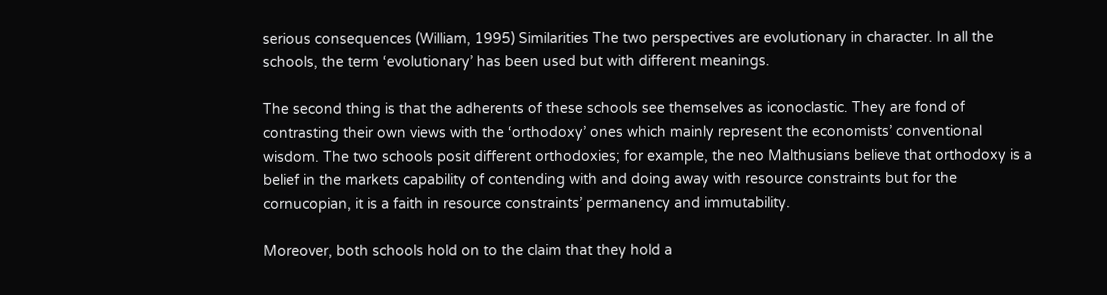serious consequences (William, 1995) Similarities The two perspectives are evolutionary in character. In all the schools, the term ‘evolutionary’ has been used but with different meanings.

The second thing is that the adherents of these schools see themselves as iconoclastic. They are fond of contrasting their own views with the ‘orthodoxy’ ones which mainly represent the economists’ conventional wisdom. The two schools posit different orthodoxies; for example, the neo Malthusians believe that orthodoxy is a belief in the markets capability of contending with and doing away with resource constraints but for the cornucopian, it is a faith in resource constraints’ permanency and immutability.

Moreover, both schools hold on to the claim that they hold a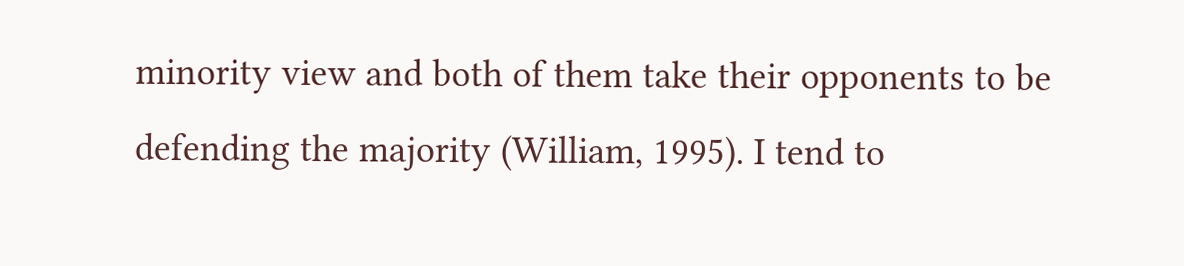minority view and both of them take their opponents to be defending the majority (William, 1995). I tend to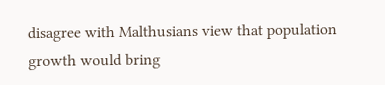disagree with Malthusians view that population growth would bring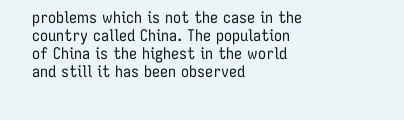problems which is not the case in the country called China. The population of China is the highest in the world and still it has been observed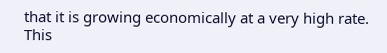that it is growing economically at a very high rate. This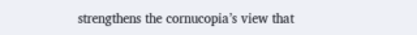strengthens the cornucopia’s view that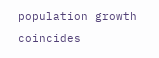population growth coincides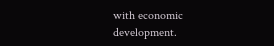with economic development.